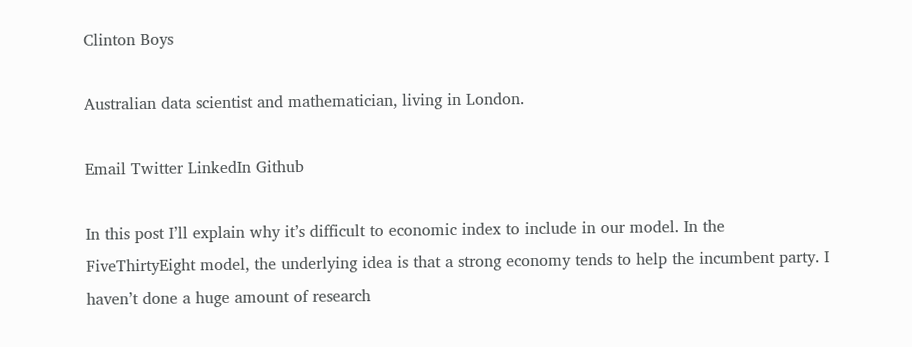Clinton Boys

Australian data scientist and mathematician, living in London.

Email Twitter LinkedIn Github

In this post I’ll explain why it’s difficult to economic index to include in our model. In the FiveThirtyEight model, the underlying idea is that a strong economy tends to help the incumbent party. I haven’t done a huge amount of research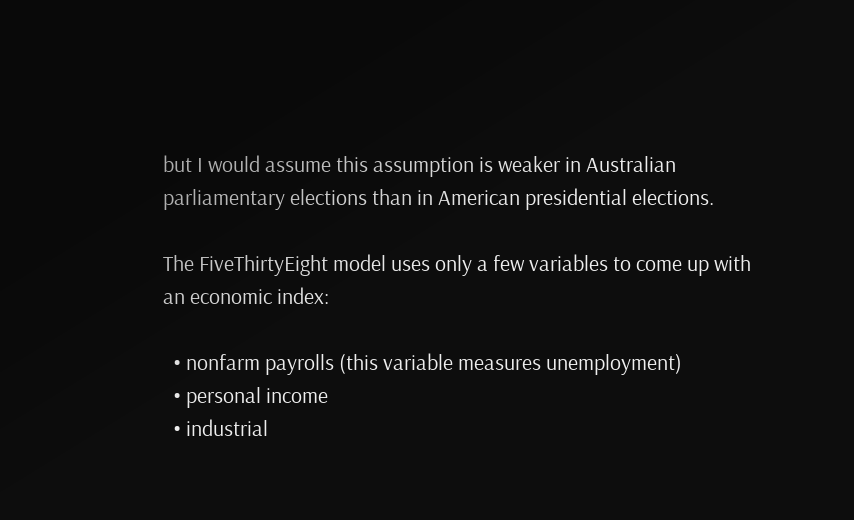but I would assume this assumption is weaker in Australian parliamentary elections than in American presidential elections.

The FiveThirtyEight model uses only a few variables to come up with an economic index:

  • nonfarm payrolls (this variable measures unemployment)
  • personal income
  • industrial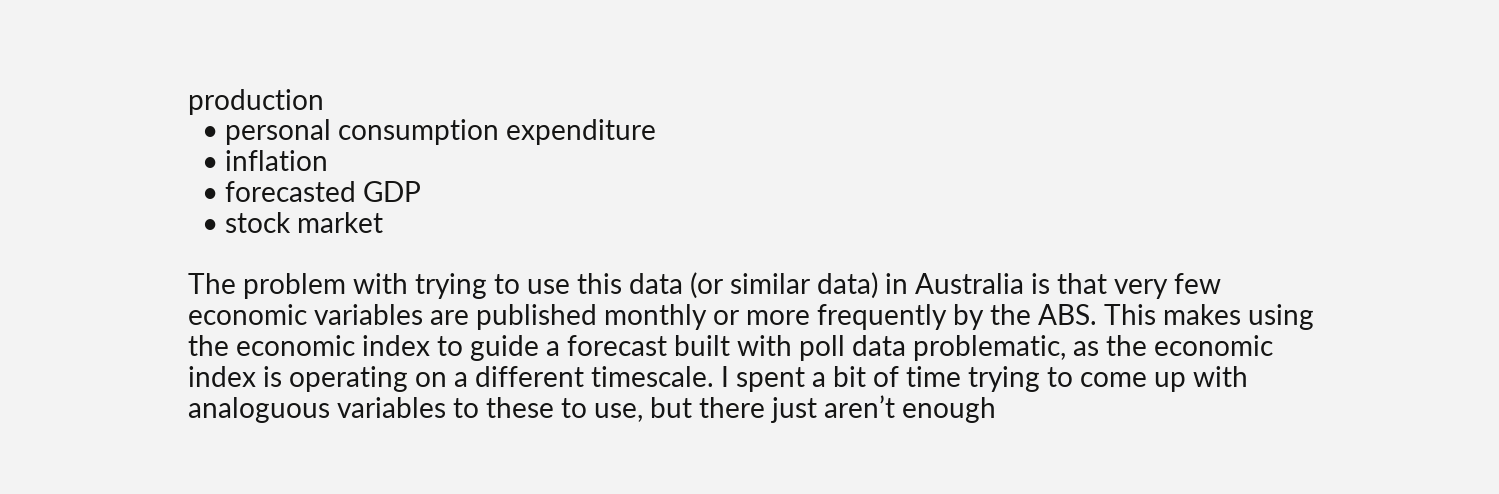production
  • personal consumption expenditure
  • inflation
  • forecasted GDP
  • stock market

The problem with trying to use this data (or similar data) in Australia is that very few economic variables are published monthly or more frequently by the ABS. This makes using the economic index to guide a forecast built with poll data problematic, as the economic index is operating on a different timescale. I spent a bit of time trying to come up with analoguous variables to these to use, but there just aren’t enough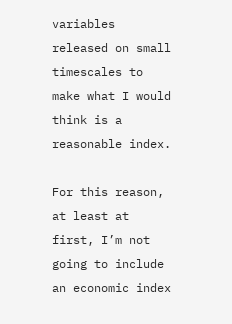variables released on small timescales to make what I would think is a reasonable index.

For this reason, at least at first, I’m not going to include an economic index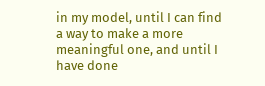in my model, until I can find a way to make a more meaningful one, and until I have done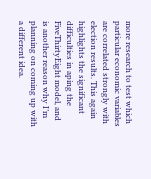more research to test which particular economic variables are correlated strongly with election results. This again highlights the significant difficulties in aping the FiveThirtyEight model, and is another reason why I’m planning on coming up with a different idea.